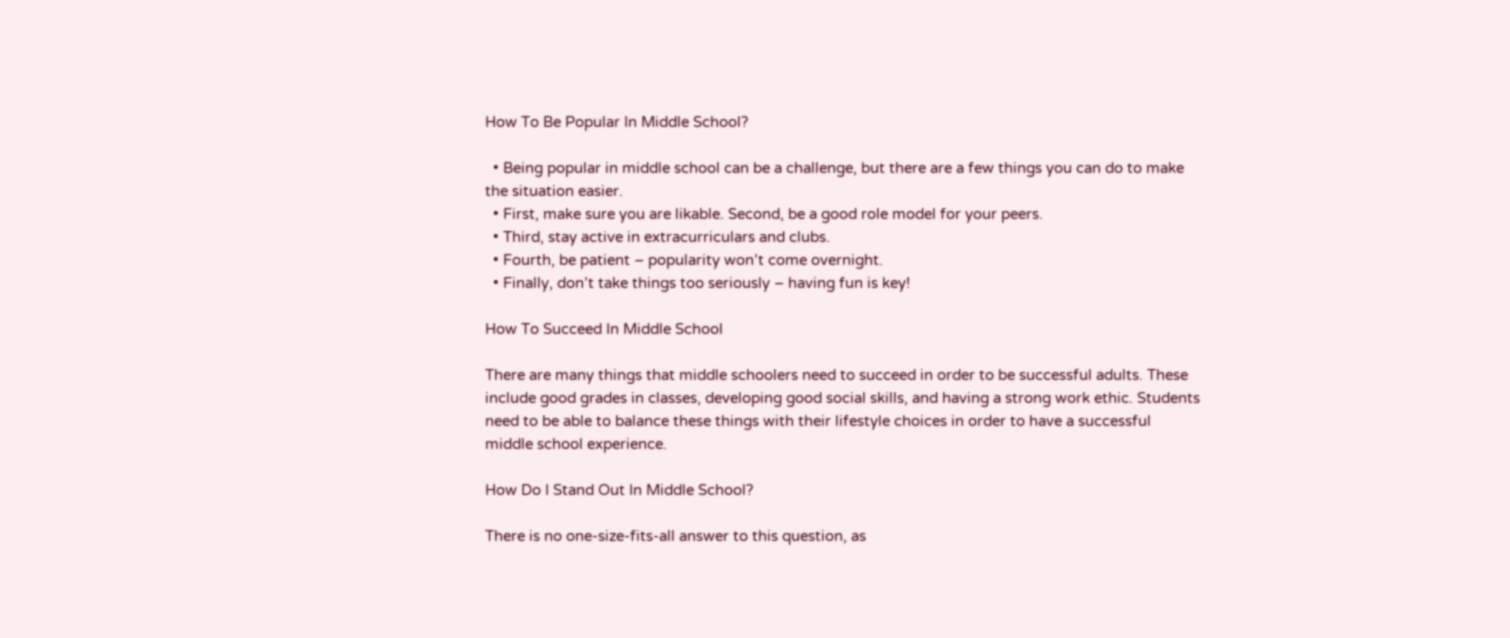How To Be Popular In Middle School?

  • Being popular in middle school can be a challenge, but there are a few things you can do to make the situation easier.
  • First, make sure you are likable. Second, be a good role model for your peers.
  • Third, stay active in extracurriculars and clubs.
  • Fourth, be patient – popularity won’t come overnight.
  • Finally, don’t take things too seriously – having fun is key!

How To Succeed In Middle School

There are many things that middle schoolers need to succeed in order to be successful adults. These include good grades in classes, developing good social skills, and having a strong work ethic. Students need to be able to balance these things with their lifestyle choices in order to have a successful middle school experience.

How Do I Stand Out In Middle School?

There is no one-size-fits-all answer to this question, as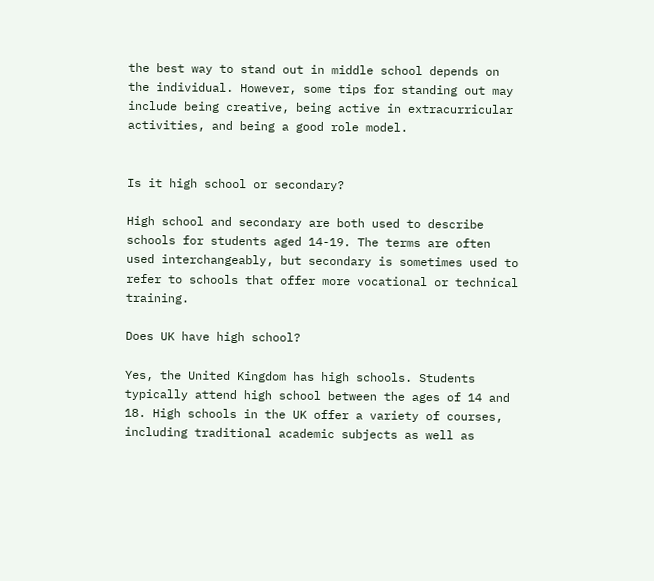the best way to stand out in middle school depends on the individual. However, some tips for standing out may include being creative, being active in extracurricular activities, and being a good role model.


Is it high school or secondary?

High school and secondary are both used to describe schools for students aged 14-19. The terms are often used interchangeably, but secondary is sometimes used to refer to schools that offer more vocational or technical training.

Does UK have high school?

Yes, the United Kingdom has high schools. Students typically attend high school between the ages of 14 and 18. High schools in the UK offer a variety of courses, including traditional academic subjects as well as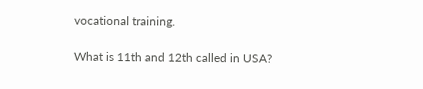vocational training.

What is 11th and 12th called in USA?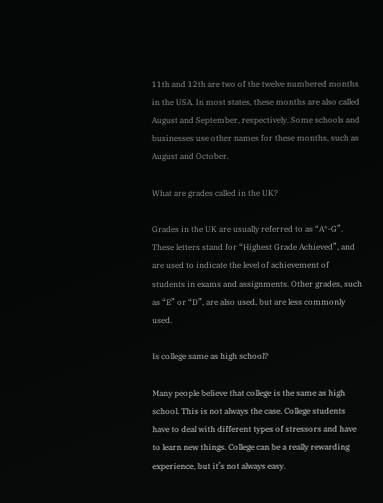11th and 12th are two of the twelve numbered months in the USA. In most states, these months are also called August and September, respectively. Some schools and businesses use other names for these months, such as August and October.

What are grades called in the UK?

Grades in the UK are usually referred to as “A*-G”. These letters stand for “Highest Grade Achieved”, and are used to indicate the level of achievement of students in exams and assignments. Other grades, such as “E” or “D”, are also used, but are less commonly used.

Is college same as high school?

Many people believe that college is the same as high school. This is not always the case. College students have to deal with different types of stressors and have to learn new things. College can be a really rewarding experience, but it’s not always easy.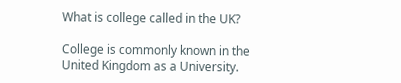What is college called in the UK?

College is commonly known in the United Kingdom as a University.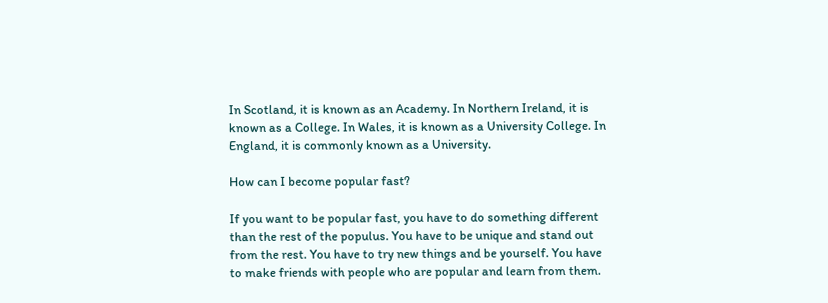In Scotland, it is known as an Academy. In Northern Ireland, it is known as a College. In Wales, it is known as a University College. In England, it is commonly known as a University.

How can I become popular fast?

If you want to be popular fast, you have to do something different than the rest of the populus. You have to be unique and stand out from the rest. You have to try new things and be yourself. You have to make friends with people who are popular and learn from them.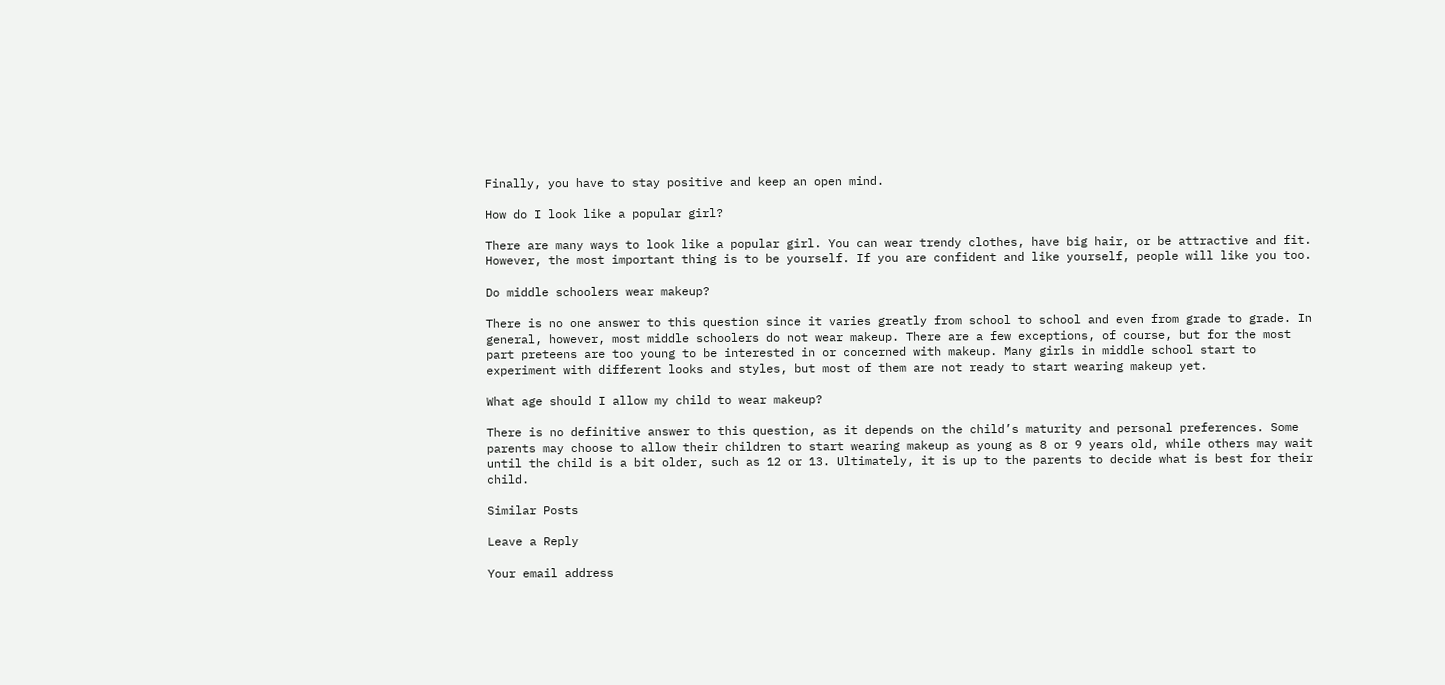Finally, you have to stay positive and keep an open mind.

How do I look like a popular girl?

There are many ways to look like a popular girl. You can wear trendy clothes, have big hair, or be attractive and fit. However, the most important thing is to be yourself. If you are confident and like yourself, people will like you too.

Do middle schoolers wear makeup?

There is no one answer to this question since it varies greatly from school to school and even from grade to grade. In general, however, most middle schoolers do not wear makeup. There are a few exceptions, of course, but for the most part preteens are too young to be interested in or concerned with makeup. Many girls in middle school start to experiment with different looks and styles, but most of them are not ready to start wearing makeup yet.

What age should I allow my child to wear makeup?

There is no definitive answer to this question, as it depends on the child’s maturity and personal preferences. Some parents may choose to allow their children to start wearing makeup as young as 8 or 9 years old, while others may wait until the child is a bit older, such as 12 or 13. Ultimately, it is up to the parents to decide what is best for their child.

Similar Posts

Leave a Reply

Your email address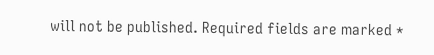will not be published. Required fields are marked *